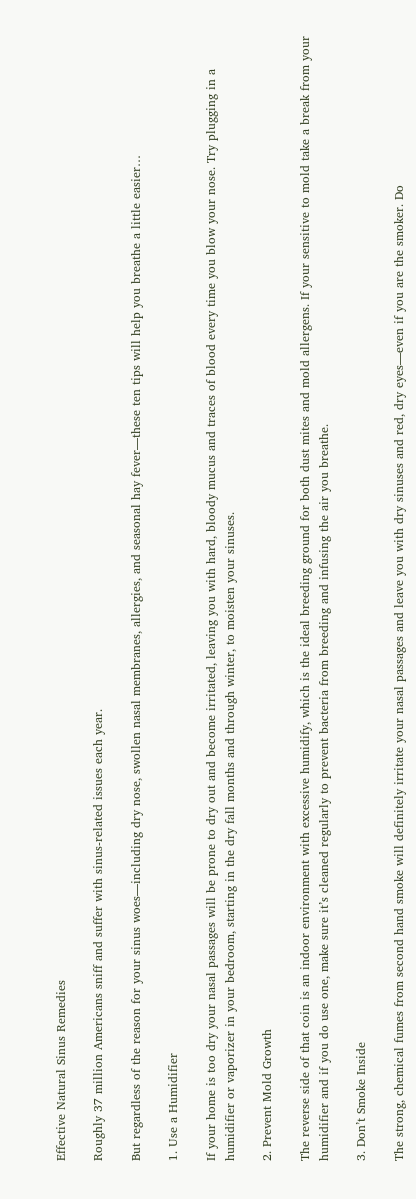Effective Natural Sinus Remedies

Roughly 37 million Americans sniff and suffer with sinus-related issues each year.

But regardless of the reason for your sinus woes—including dry nose, swollen nasal membranes, allergies, and seasonal hay fever—these ten tips will help you breathe a little easier…

1. Use a Humidifier

If your home is too dry your nasal passages will be prone to dry out and become irritated, leaving you with hard, bloody mucus and traces of blood every time you blow your nose. Try plugging in a humidifier or vaporizer in your bedroom, starting in the dry fall months and through winter, to moisten your sinuses.

2. Prevent Mold Growth

The reverse side of that coin is an indoor environment with excessive humidify, which is the ideal breeding ground for both dust mites and mold allergens. If your sensitive to mold take a break from your humidifier and if you do use one, make sure it’s cleaned regularly to prevent bacteria from breeding and infusing the air you breathe.

3. Don’t Smoke Inside

The strong, chemical fumes from second hand smoke will definitely irritate your nasal passages and leave you with dry sinuses and red, dry eyes—even if you are the smoker. Do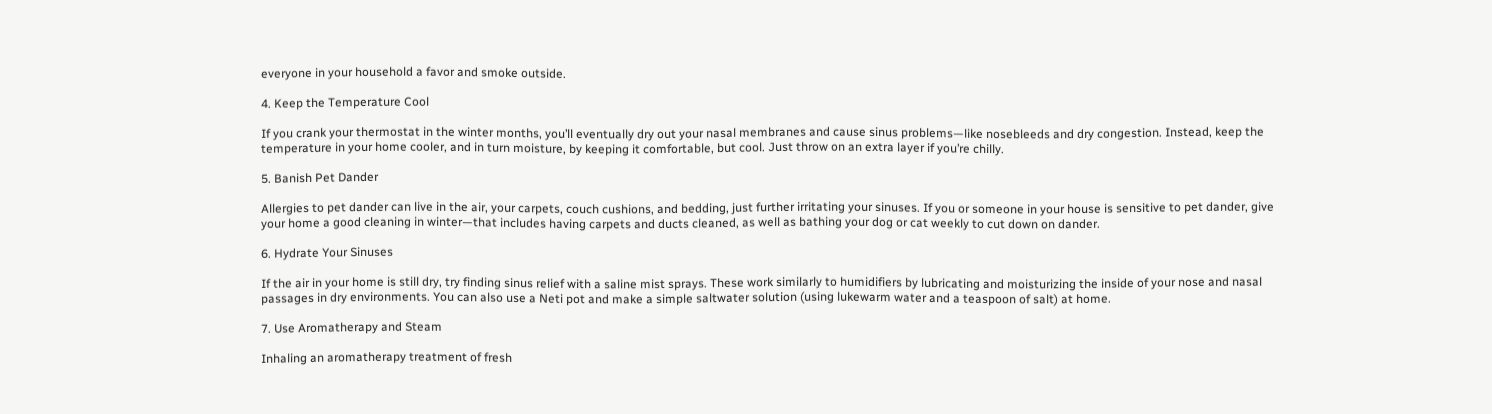everyone in your household a favor and smoke outside.

4. Keep the Temperature Cool

If you crank your thermostat in the winter months, you’ll eventually dry out your nasal membranes and cause sinus problems—like nosebleeds and dry congestion. Instead, keep the temperature in your home cooler, and in turn moisture, by keeping it comfortable, but cool. Just throw on an extra layer if you’re chilly.

5. Banish Pet Dander

Allergies to pet dander can live in the air, your carpets, couch cushions, and bedding, just further irritating your sinuses. If you or someone in your house is sensitive to pet dander, give your home a good cleaning in winter—that includes having carpets and ducts cleaned, as well as bathing your dog or cat weekly to cut down on dander.

6. Hydrate Your Sinuses

If the air in your home is still dry, try finding sinus relief with a saline mist sprays. These work similarly to humidifiers by lubricating and moisturizing the inside of your nose and nasal passages in dry environments. You can also use a Neti pot and make a simple saltwater solution (using lukewarm water and a teaspoon of salt) at home.

7. Use Aromatherapy and Steam

Inhaling an aromatherapy treatment of fresh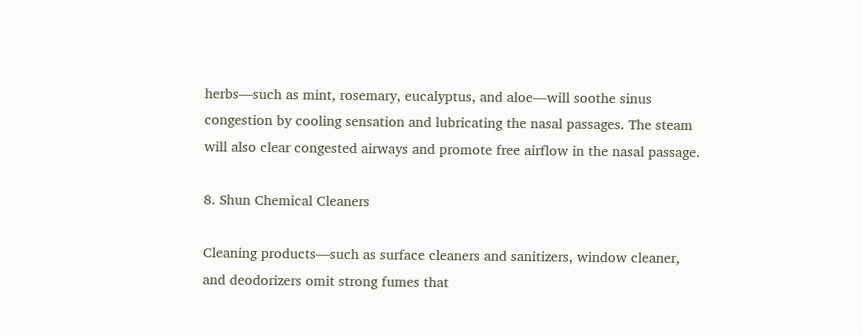herbs—such as mint, rosemary, eucalyptus, and aloe—will soothe sinus congestion by cooling sensation and lubricating the nasal passages. The steam will also clear congested airways and promote free airflow in the nasal passage.

8. Shun Chemical Cleaners

Cleaning products—such as surface cleaners and sanitizers, window cleaner, and deodorizers omit strong fumes that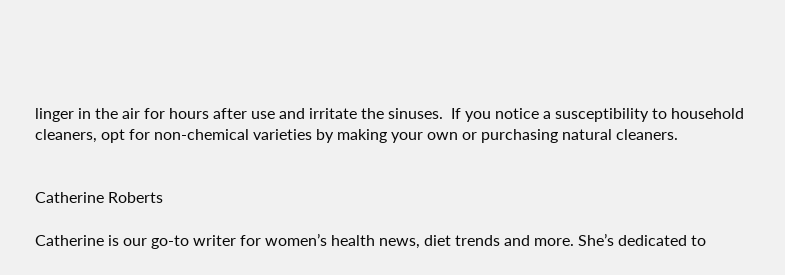linger in the air for hours after use and irritate the sinuses.  If you notice a susceptibility to household cleaners, opt for non-chemical varieties by making your own or purchasing natural cleaners.


Catherine Roberts

Catherine is our go-to writer for women’s health news, diet trends and more. She’s dedicated to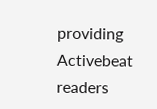providing Activebeat readers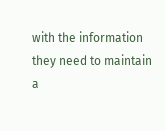with the information they need to maintain a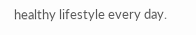healthy lifestyle every day.